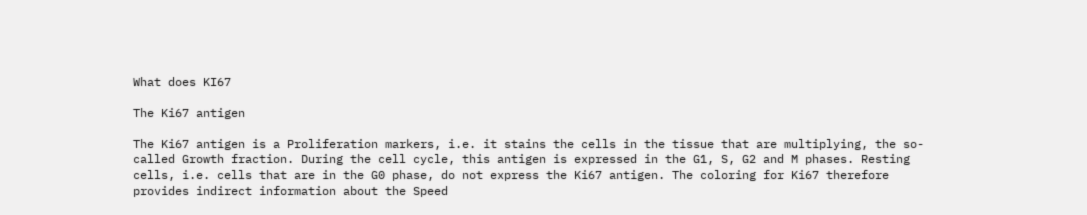What does KI67

The Ki67 antigen

The Ki67 antigen is a Proliferation markers, i.e. it stains the cells in the tissue that are multiplying, the so-called Growth fraction. During the cell cycle, this antigen is expressed in the G1, S, G2 and M phases. Resting cells, i.e. cells that are in the G0 phase, do not express the Ki67 antigen. The coloring for Ki67 therefore provides indirect information about the Speed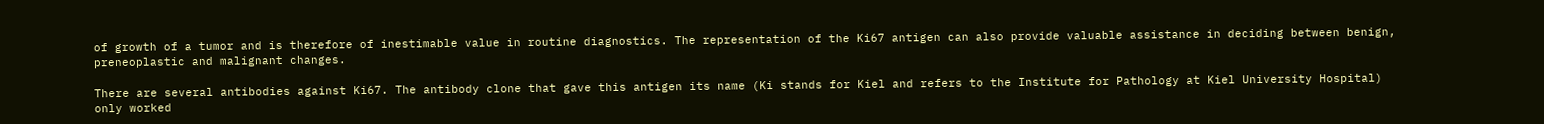of growth of a tumor and is therefore of inestimable value in routine diagnostics. The representation of the Ki67 antigen can also provide valuable assistance in deciding between benign, preneoplastic and malignant changes.

There are several antibodies against Ki67. The antibody clone that gave this antigen its name (Ki stands for Kiel and refers to the Institute for Pathology at Kiel University Hospital) only worked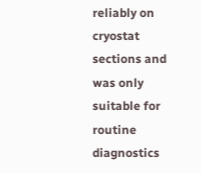reliably on cryostat sections and was only suitable for routine diagnostics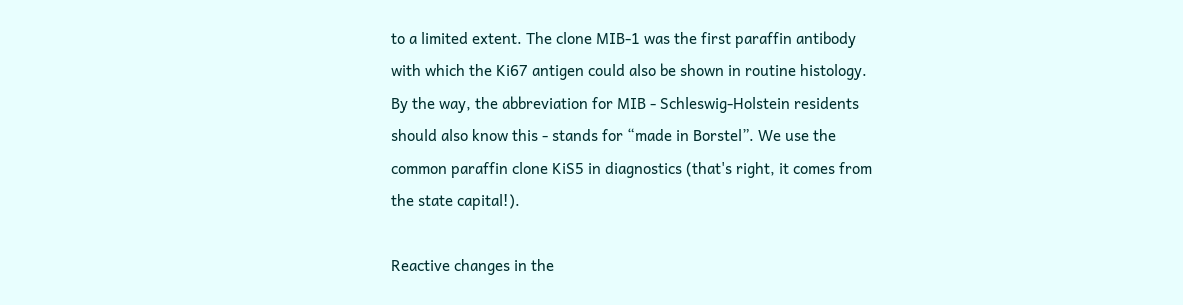to a limited extent. The clone MIB-1 was the first paraffin antibody with which the Ki67 antigen could also be shown in routine histology. By the way, the abbreviation for MIB - Schleswig-Holstein residents should also know this - stands for “made in Borstel”. We use the common paraffin clone KiS5 in diagnostics (that's right, it comes from the state capital!).

Reactive changes in the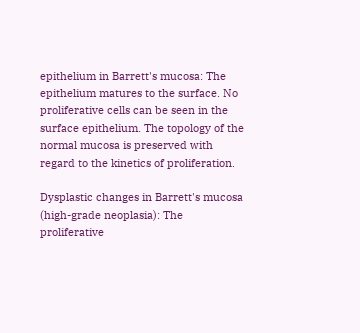epithelium in Barrett's mucosa: The epithelium matures to the surface. No proliferative cells can be seen in the surface epithelium. The topology of the normal mucosa is preserved with regard to the kinetics of proliferation.

Dysplastic changes in Barrett's mucosa (high-grade neoplasia): The proliferative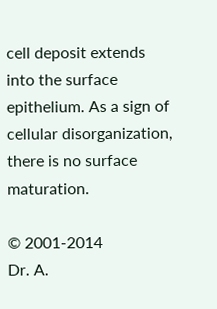cell deposit extends into the surface epithelium. As a sign of cellular disorganization, there is no surface maturation.

© 2001-2014
Dr. A.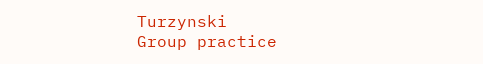Turzynski
Group practice